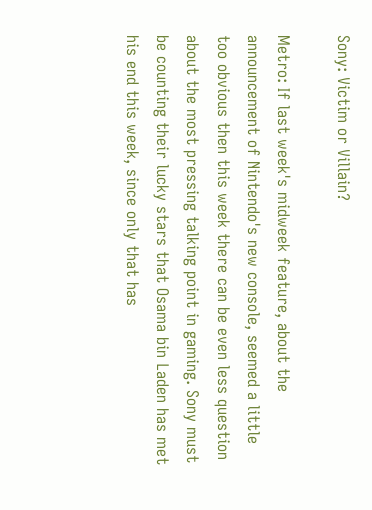Sony: Victim or Villain?

Metro: If last week's midweek feature, about the announcement of Nintendo's new console, seemed a little too obvious then this week there can be even less question about the most pressing talking point in gaming. Sony must be counting their lucky stars that Osama bin Laden has met his end this week, since only that has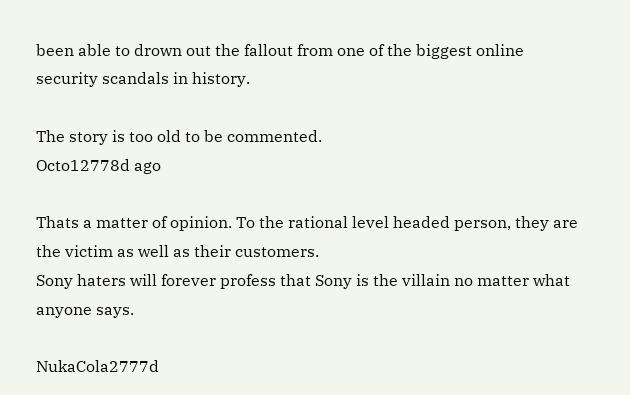been able to drown out the fallout from one of the biggest online security scandals in history.

The story is too old to be commented.
Octo12778d ago

Thats a matter of opinion. To the rational level headed person, they are the victim as well as their customers.
Sony haters will forever profess that Sony is the villain no matter what anyone says.

NukaCola2777d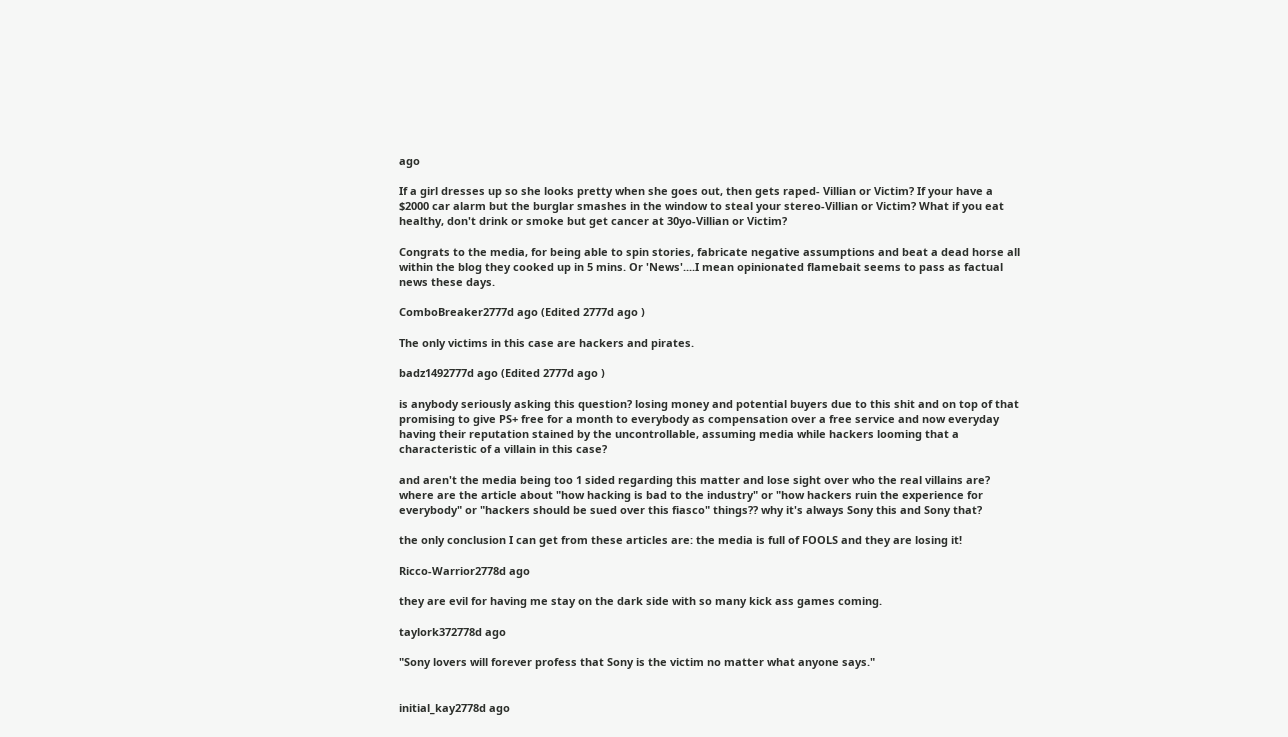ago

If a girl dresses up so she looks pretty when she goes out, then gets raped- Villian or Victim? If your have a $2000 car alarm but the burglar smashes in the window to steal your stereo-Villian or Victim? What if you eat healthy, don't drink or smoke but get cancer at 30yo-Villian or Victim?

Congrats to the media, for being able to spin stories, fabricate negative assumptions and beat a dead horse all within the blog they cooked up in 5 mins. Or 'News'....I mean opinionated flamebait seems to pass as factual news these days.

ComboBreaker2777d ago (Edited 2777d ago )

The only victims in this case are hackers and pirates.

badz1492777d ago (Edited 2777d ago )

is anybody seriously asking this question? losing money and potential buyers due to this shit and on top of that promising to give PS+ free for a month to everybody as compensation over a free service and now everyday having their reputation stained by the uncontrollable, assuming media while hackers looming that a characteristic of a villain in this case?

and aren't the media being too 1 sided regarding this matter and lose sight over who the real villains are? where are the article about "how hacking is bad to the industry" or "how hackers ruin the experience for everybody" or "hackers should be sued over this fiasco" things?? why it's always Sony this and Sony that?

the only conclusion I can get from these articles are: the media is full of FOOLS and they are losing it!

Ricco-Warrior2778d ago

they are evil for having me stay on the dark side with so many kick ass games coming.

taylork372778d ago

"Sony lovers will forever profess that Sony is the victim no matter what anyone says."


initial_kay2778d ago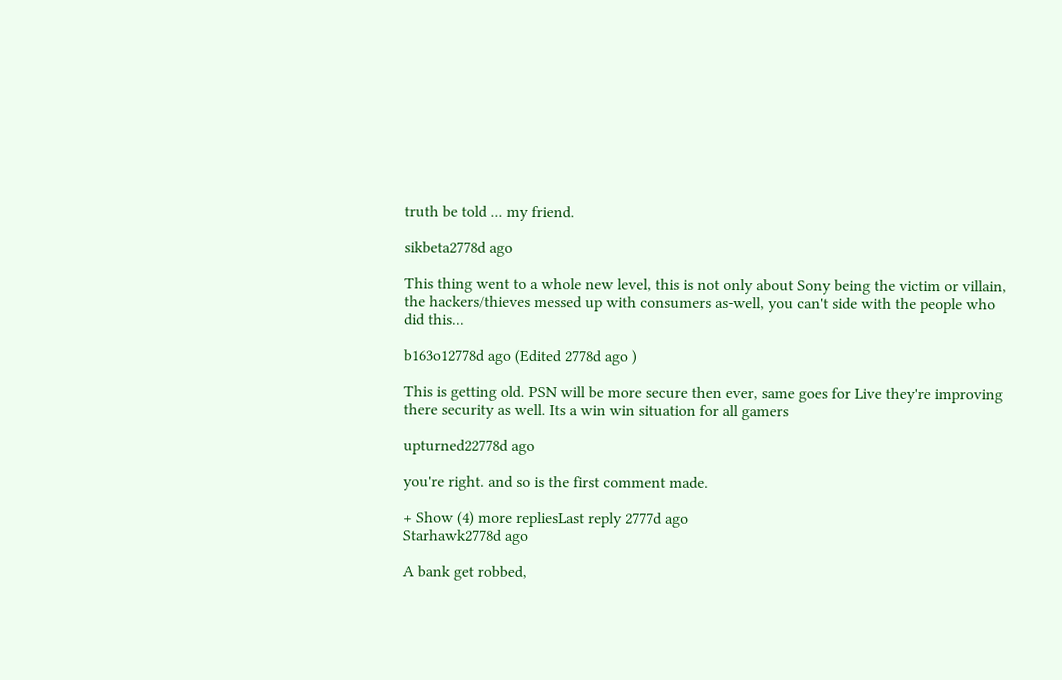truth be told ... my friend.

sikbeta2778d ago

This thing went to a whole new level, this is not only about Sony being the victim or villain, the hackers/thieves messed up with consumers as-well, you can't side with the people who did this...

b163o12778d ago (Edited 2778d ago )

This is getting old. PSN will be more secure then ever, same goes for Live they're improving there security as well. Its a win win situation for all gamers

upturned22778d ago

you're right. and so is the first comment made.

+ Show (4) more repliesLast reply 2777d ago
Starhawk2778d ago

A bank get robbed,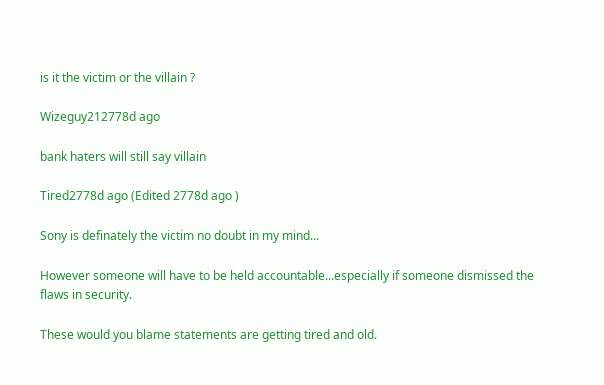is it the victim or the villain ?

Wizeguy212778d ago

bank haters will still say villain

Tired2778d ago (Edited 2778d ago )

Sony is definately the victim no doubt in my mind...

However someone will have to be held accountable...especially if someone dismissed the flaws in security.

These would you blame statements are getting tired and old.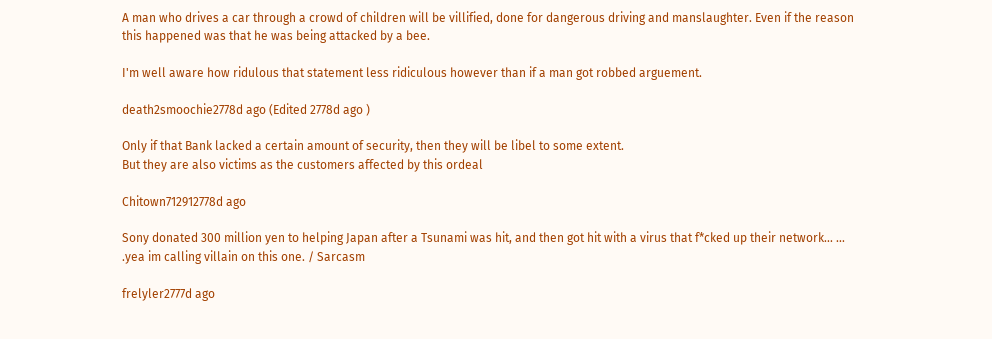A man who drives a car through a crowd of children will be villified, done for dangerous driving and manslaughter. Even if the reason this happened was that he was being attacked by a bee.

I'm well aware how ridulous that statement less ridiculous however than if a man got robbed arguement.

death2smoochie2778d ago (Edited 2778d ago )

Only if that Bank lacked a certain amount of security, then they will be libel to some extent.
But they are also victims as the customers affected by this ordeal

Chitown712912778d ago

Sony donated 300 million yen to helping Japan after a Tsunami was hit, and then got hit with a virus that f*cked up their network... ... .yea im calling villain on this one. / Sarcasm

frelyler2777d ago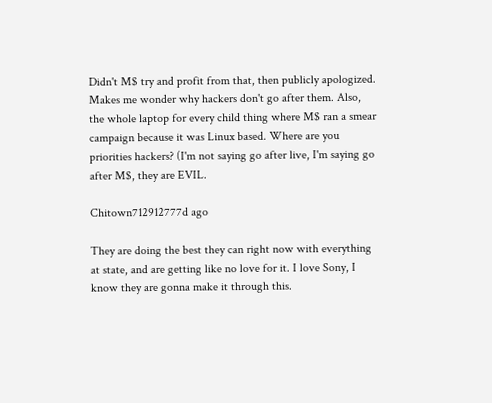Didn't M$ try and profit from that, then publicly apologized. Makes me wonder why hackers don't go after them. Also, the whole laptop for every child thing where M$ ran a smear campaign because it was Linux based. Where are you priorities hackers? (I'm not saying go after live, I'm saying go after M$, they are EVIL.

Chitown712912777d ago

They are doing the best they can right now with everything at state, and are getting like no love for it. I love Sony, I know they are gonna make it through this.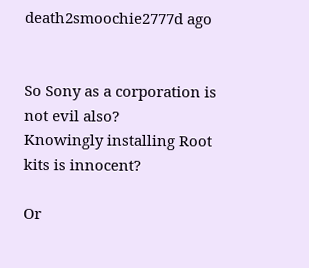death2smoochie2777d ago


So Sony as a corporation is not evil also?
Knowingly installing Root kits is innocent?

Or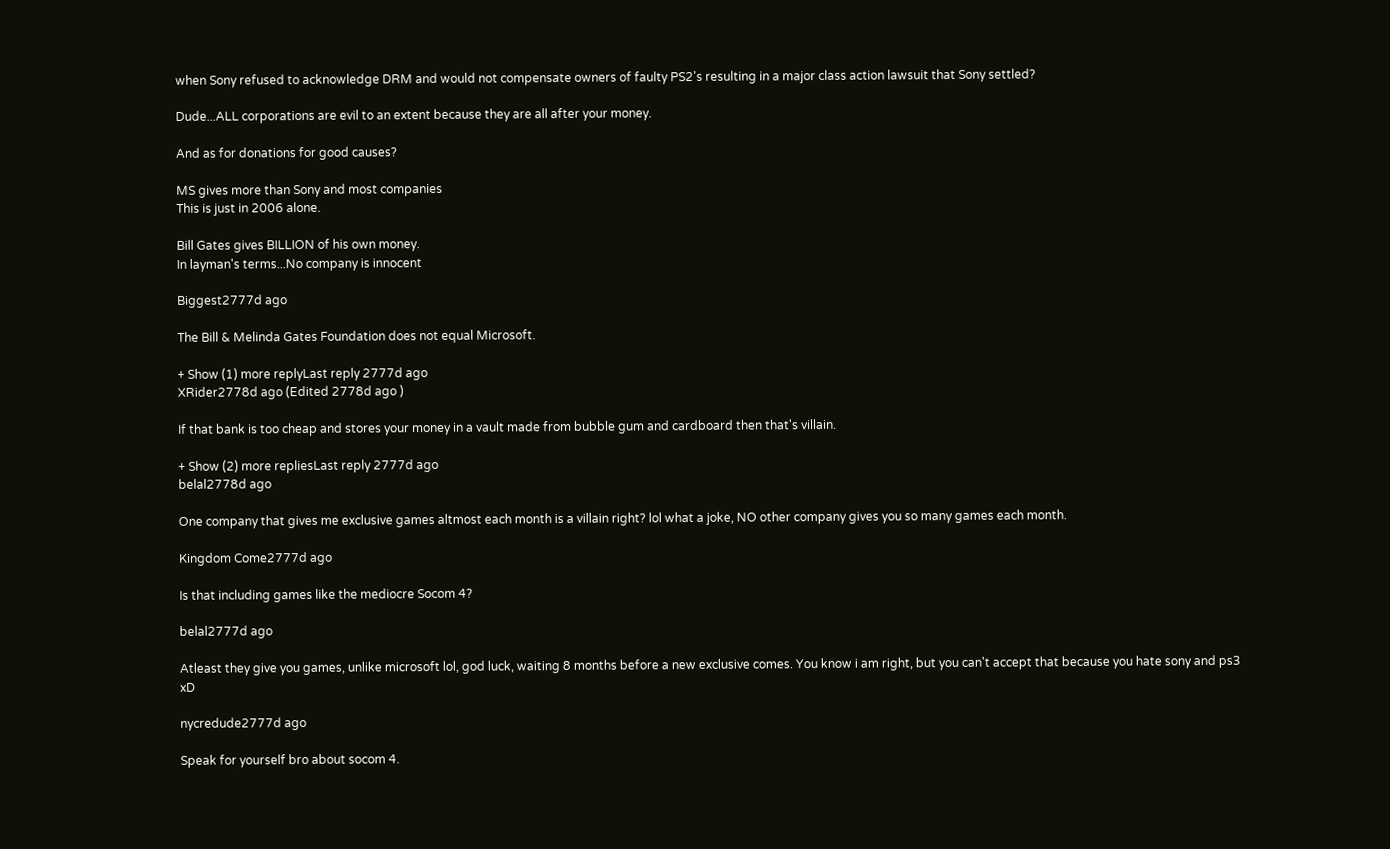when Sony refused to acknowledge DRM and would not compensate owners of faulty PS2's resulting in a major class action lawsuit that Sony settled?

Dude...ALL corporations are evil to an extent because they are all after your money.

And as for donations for good causes?

MS gives more than Sony and most companies
This is just in 2006 alone.

Bill Gates gives BILLION of his own money.
In layman's terms...No company is innocent

Biggest2777d ago

The Bill & Melinda Gates Foundation does not equal Microsoft.

+ Show (1) more replyLast reply 2777d ago
XRider2778d ago (Edited 2778d ago )

If that bank is too cheap and stores your money in a vault made from bubble gum and cardboard then that's villain.

+ Show (2) more repliesLast reply 2777d ago
belal2778d ago

One company that gives me exclusive games altmost each month is a villain right? lol what a joke, NO other company gives you so many games each month.

Kingdom Come2777d ago

Is that including games like the mediocre Socom 4?

belal2777d ago

Atleast they give you games, unlike microsoft lol, god luck, waiting 8 months before a new exclusive comes. You know i am right, but you can't accept that because you hate sony and ps3 xD

nycredude2777d ago

Speak for yourself bro about socom 4.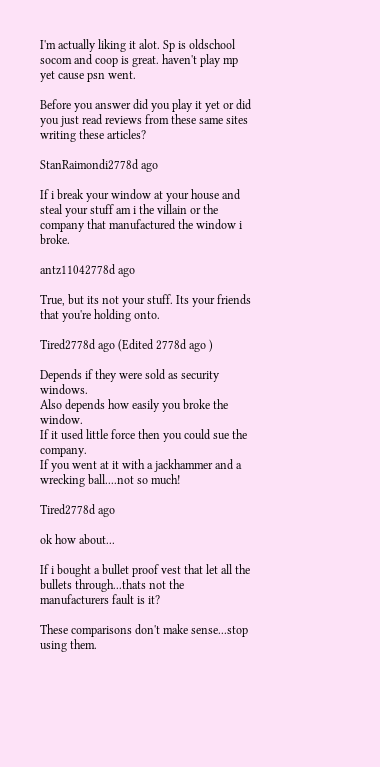I'm actually liking it alot. Sp is oldschool socom and coop is great. haven't play mp yet cause psn went.

Before you answer did you play it yet or did you just read reviews from these same sites writing these articles?

StanRaimondi2778d ago

If i break your window at your house and steal your stuff am i the villain or the company that manufactured the window i broke.

antz11042778d ago

True, but its not your stuff. Its your friends that you're holding onto.

Tired2778d ago (Edited 2778d ago )

Depends if they were sold as security windows.
Also depends how easily you broke the window.
If it used little force then you could sue the company.
If you went at it with a jackhammer and a wrecking ball....not so much!

Tired2778d ago

ok how about...

If i bought a bullet proof vest that let all the bullets through...thats not the manufacturers fault is it?

These comparisons don't make sense...stop using them.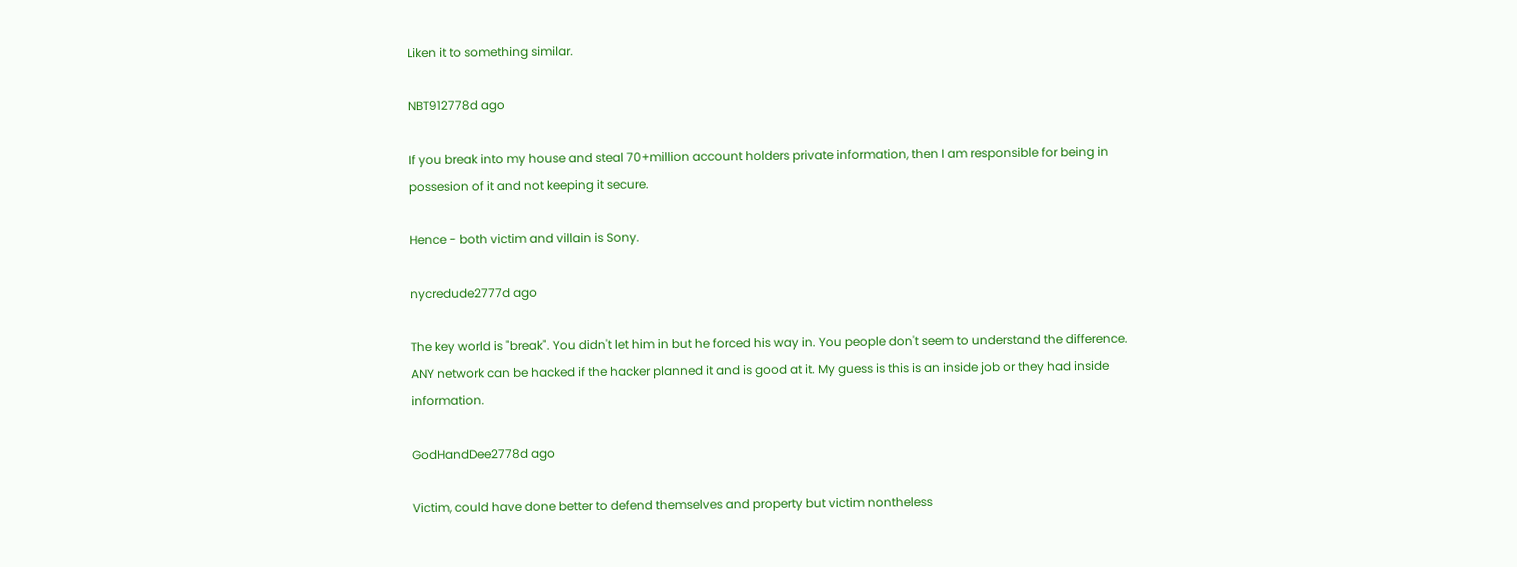Liken it to something similar.

NBT912778d ago

If you break into my house and steal 70+million account holders private information, then I am responsible for being in possesion of it and not keeping it secure.

Hence - both victim and villain is Sony.

nycredude2777d ago

The key world is "break". You didn't let him in but he forced his way in. You people don't seem to understand the difference. ANY network can be hacked if the hacker planned it and is good at it. My guess is this is an inside job or they had inside information.

GodHandDee2778d ago

Victim, could have done better to defend themselves and property but victim nontheless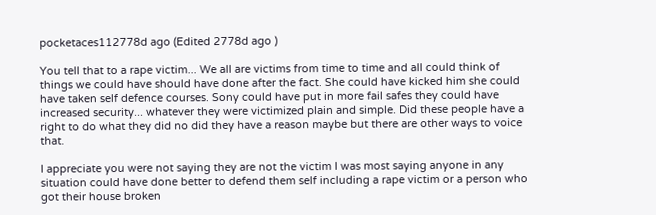pocketaces112778d ago (Edited 2778d ago )

You tell that to a rape victim... We all are victims from time to time and all could think of things we could have should have done after the fact. She could have kicked him she could have taken self defence courses. Sony could have put in more fail safes they could have increased security... whatever they were victimized plain and simple. Did these people have a right to do what they did no did they have a reason maybe but there are other ways to voice that.

I appreciate you were not saying they are not the victim I was most saying anyone in any situation could have done better to defend them self including a rape victim or a person who got their house broken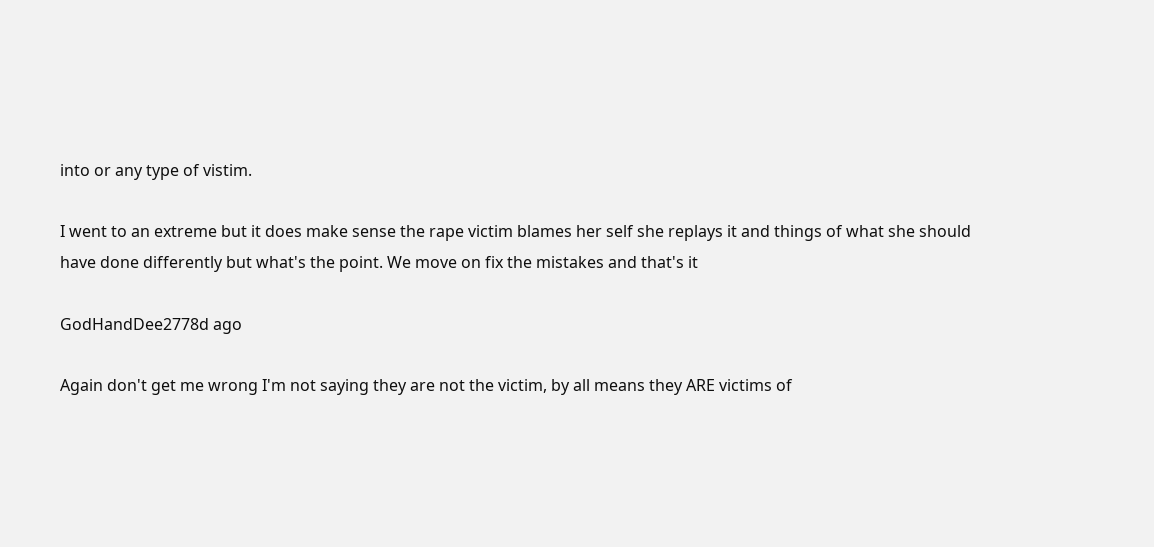into or any type of vistim.

I went to an extreme but it does make sense the rape victim blames her self she replays it and things of what she should have done differently but what's the point. We move on fix the mistakes and that's it

GodHandDee2778d ago

Again don't get me wrong I'm not saying they are not the victim, by all means they ARE victims of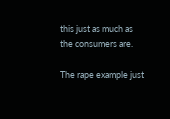this just as much as the consumers are.

The rape example just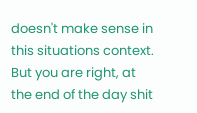doesn't make sense in this situations context. But you are right, at the end of the day shit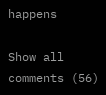happens

Show all comments (56)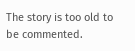The story is too old to be commented.